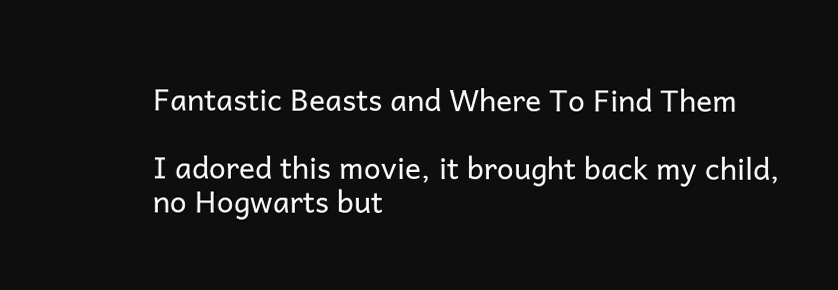Fantastic Beasts and Where To Find Them

I adored this movie, it brought back my child, no Hogwarts but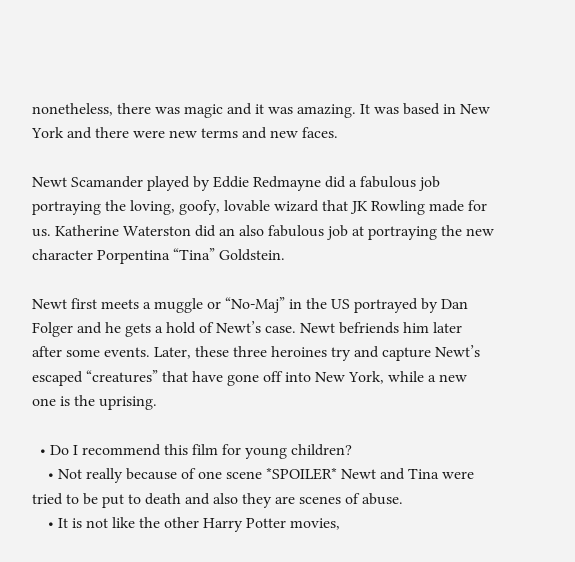nonetheless, there was magic and it was amazing. It was based in New York and there were new terms and new faces.

Newt Scamander played by Eddie Redmayne did a fabulous job portraying the loving, goofy, lovable wizard that JK Rowling made for us. Katherine Waterston did an also fabulous job at portraying the new character Porpentina “Tina” Goldstein.

Newt first meets a muggle or “No-Maj” in the US portrayed by Dan Folger and he gets a hold of Newt’s case. Newt befriends him later after some events. Later, these three heroines try and capture Newt’s escaped “creatures” that have gone off into New York, while a new one is the uprising.

  • Do I recommend this film for young children?
    • Not really because of one scene *SPOILER* Newt and Tina were tried to be put to death and also they are scenes of abuse.
    • It is not like the other Harry Potter movies,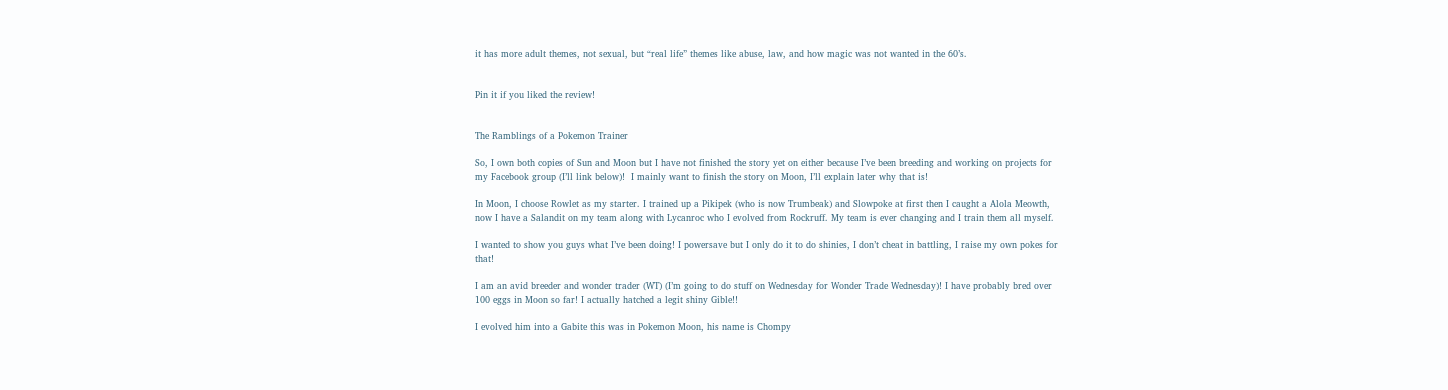it has more adult themes, not sexual, but “real life” themes like abuse, law, and how magic was not wanted in the 60’s.


Pin it if you liked the review!


The Ramblings of a Pokemon Trainer

So, I own both copies of Sun and Moon but I have not finished the story yet on either because I’ve been breeding and working on projects for my Facebook group (I’ll link below)!  I mainly want to finish the story on Moon, I’ll explain later why that is!

In Moon, I choose Rowlet as my starter. I trained up a Pikipek (who is now Trumbeak) and Slowpoke at first then I caught a Alola Meowth, now I have a Salandit on my team along with Lycanroc who I evolved from Rockruff. My team is ever changing and I train them all myself.

I wanted to show you guys what I’ve been doing! I powersave but I only do it to do shinies, I don’t cheat in battling, I raise my own pokes for that!

I am an avid breeder and wonder trader (WT) (I’m going to do stuff on Wednesday for Wonder Trade Wednesday)! I have probably bred over 100 eggs in Moon so far! I actually hatched a legit shiny Gible!!

I evolved him into a Gabite this was in Pokemon Moon, his name is Chompy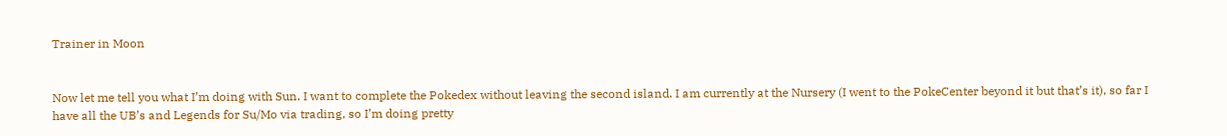Trainer in Moon


Now let me tell you what I’m doing with Sun. I want to complete the Pokedex without leaving the second island. I am currently at the Nursery (I went to the PokeCenter beyond it but that’s it), so far I have all the UB’s and Legends for Su/Mo via trading, so I’m doing pretty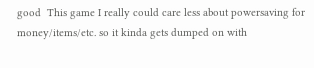good  This game I really could care less about powersaving for money/items/etc. so it kinda gets dumped on with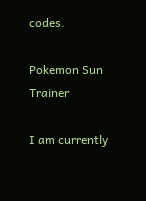codes.

Pokemon Sun Trainer

I am currently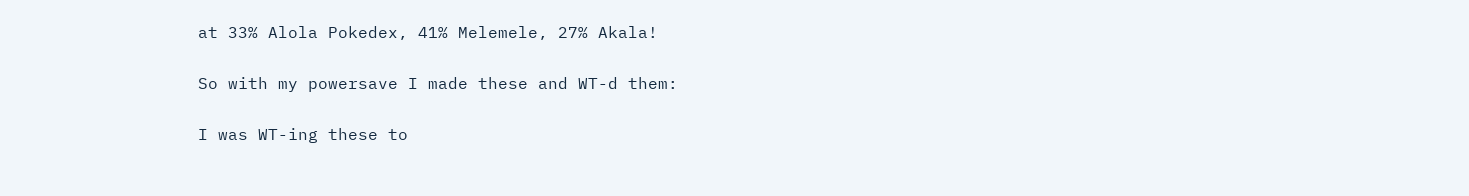at 33% Alola Pokedex, 41% Melemele, 27% Akala!

So with my powersave I made these and WT-d them:

I was WT-ing these to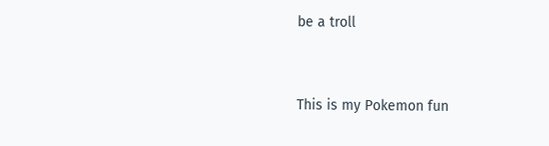be a troll


This is my Pokemon fun